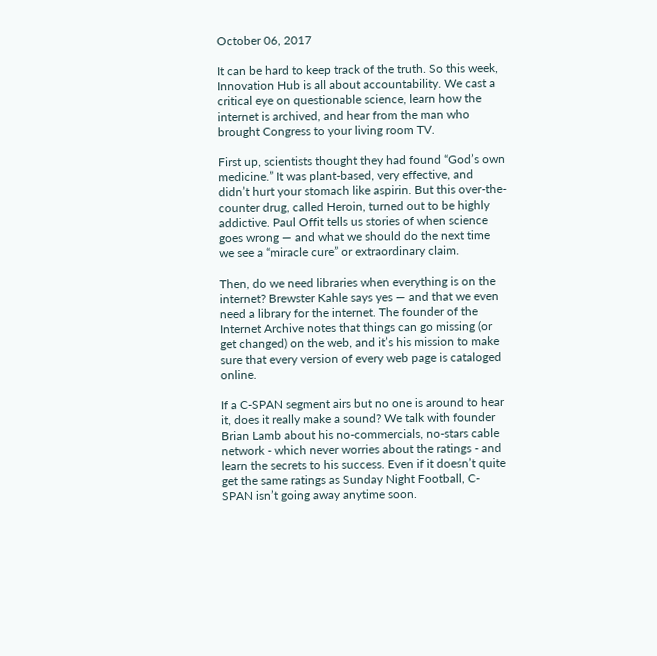October 06, 2017

It can be hard to keep track of the truth. So this week, Innovation Hub is all about accountability. We cast a critical eye on questionable science, learn how the internet is archived, and hear from the man who brought Congress to your living room TV.

First up, scientists thought they had found “God’s own medicine.” It was plant-based, very effective, and didn’t hurt your stomach like aspirin. But this over-the-counter drug, called Heroin, turned out to be highly addictive. Paul Offit tells us stories of when science goes wrong — and what we should do the next time we see a “miracle cure” or extraordinary claim.

Then, do we need libraries when everything is on the internet? Brewster Kahle says yes — and that we even need a library for the internet. The founder of the Internet Archive notes that things can go missing (or get changed) on the web, and it’s his mission to make sure that every version of every web page is cataloged online.

If a C-SPAN segment airs but no one is around to hear it, does it really make a sound? We talk with founder Brian Lamb about his no-commercials, no-stars cable network - which never worries about the ratings - and learn the secrets to his success. Even if it doesn’t quite get the same ratings as Sunday Night Football, C-SPAN isn’t going away anytime soon.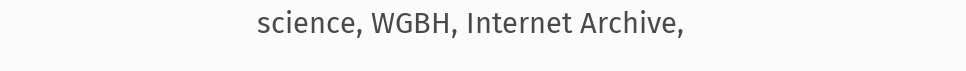science, WGBH, Internet Archive,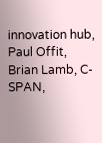innovation hub, Paul Offit, Brian Lamb, C-SPAN,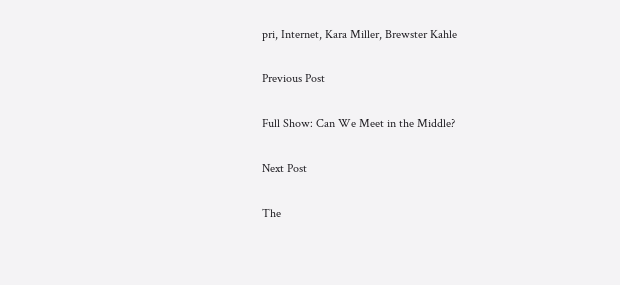pri, Internet, Kara Miller, Brewster Kahle

Previous Post

Full Show: Can We Meet in the Middle?

Next Post

The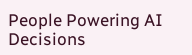People Powering AI Decisions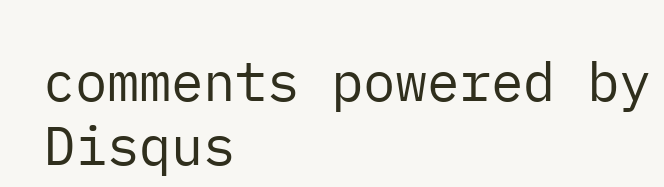comments powered by Disqus